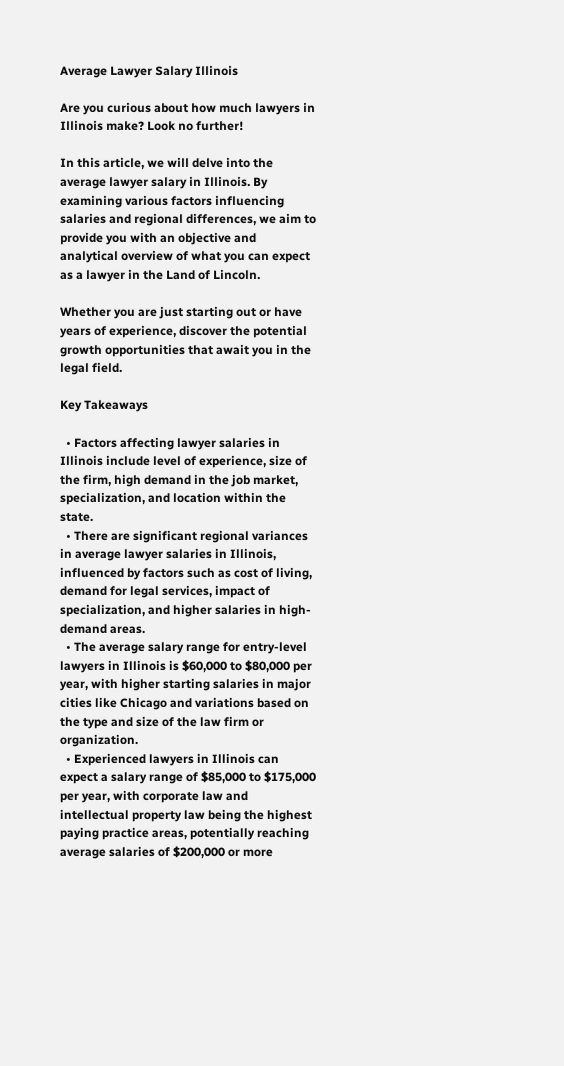Average Lawyer Salary Illinois

Are you curious about how much lawyers in Illinois make? Look no further!

In this article, we will delve into the average lawyer salary in Illinois. By examining various factors influencing salaries and regional differences, we aim to provide you with an objective and analytical overview of what you can expect as a lawyer in the Land of Lincoln.

Whether you are just starting out or have years of experience, discover the potential growth opportunities that await you in the legal field.

Key Takeaways

  • Factors affecting lawyer salaries in Illinois include level of experience, size of the firm, high demand in the job market, specialization, and location within the state.
  • There are significant regional variances in average lawyer salaries in Illinois, influenced by factors such as cost of living, demand for legal services, impact of specialization, and higher salaries in high-demand areas.
  • The average salary range for entry-level lawyers in Illinois is $60,000 to $80,000 per year, with higher starting salaries in major cities like Chicago and variations based on the type and size of the law firm or organization.
  • Experienced lawyers in Illinois can expect a salary range of $85,000 to $175,000 per year, with corporate law and intellectual property law being the highest paying practice areas, potentially reaching average salaries of $200,000 or more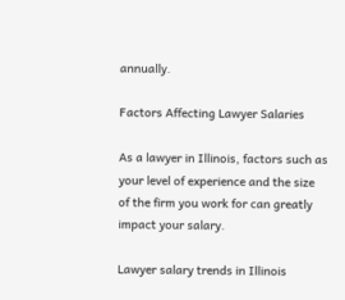annually.

Factors Affecting Lawyer Salaries

As a lawyer in Illinois, factors such as your level of experience and the size of the firm you work for can greatly impact your salary.

Lawyer salary trends in Illinois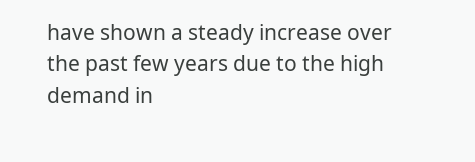have shown a steady increase over the past few years due to the high demand in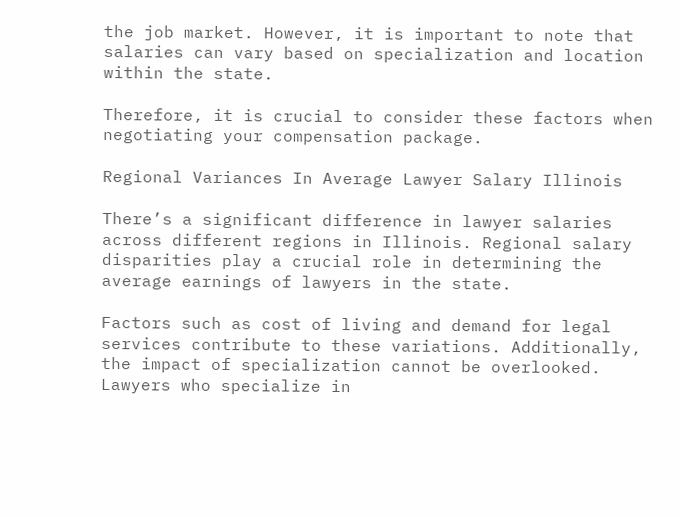the job market. However, it is important to note that salaries can vary based on specialization and location within the state.

Therefore, it is crucial to consider these factors when negotiating your compensation package.

Regional Variances In Average Lawyer Salary Illinois

There’s a significant difference in lawyer salaries across different regions in Illinois. Regional salary disparities play a crucial role in determining the average earnings of lawyers in the state.

Factors such as cost of living and demand for legal services contribute to these variations. Additionally, the impact of specialization cannot be overlooked. Lawyers who specialize in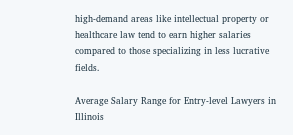high-demand areas like intellectual property or healthcare law tend to earn higher salaries compared to those specializing in less lucrative fields.

Average Salary Range for Entry-level Lawyers in Illinois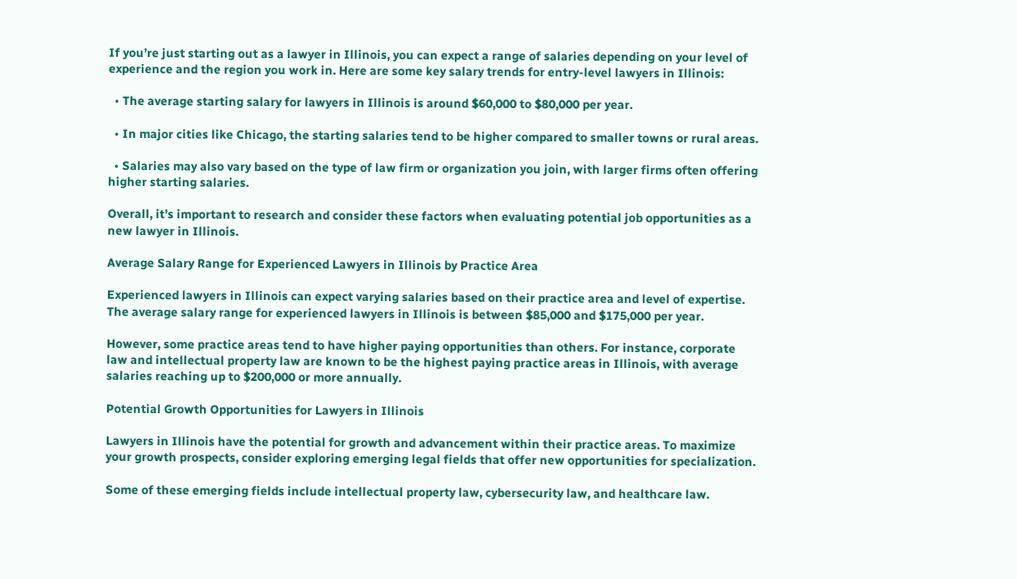If you’re just starting out as a lawyer in Illinois, you can expect a range of salaries depending on your level of experience and the region you work in. Here are some key salary trends for entry-level lawyers in Illinois:

  • The average starting salary for lawyers in Illinois is around $60,000 to $80,000 per year.

  • In major cities like Chicago, the starting salaries tend to be higher compared to smaller towns or rural areas.

  • Salaries may also vary based on the type of law firm or organization you join, with larger firms often offering higher starting salaries.

Overall, it’s important to research and consider these factors when evaluating potential job opportunities as a new lawyer in Illinois.

Average Salary Range for Experienced Lawyers in Illinois by Practice Area

Experienced lawyers in Illinois can expect varying salaries based on their practice area and level of expertise. The average salary range for experienced lawyers in Illinois is between $85,000 and $175,000 per year.

However, some practice areas tend to have higher paying opportunities than others. For instance, corporate law and intellectual property law are known to be the highest paying practice areas in Illinois, with average salaries reaching up to $200,000 or more annually.

Potential Growth Opportunities for Lawyers in Illinois

Lawyers in Illinois have the potential for growth and advancement within their practice areas. To maximize your growth prospects, consider exploring emerging legal fields that offer new opportunities for specialization.

Some of these emerging fields include intellectual property law, cybersecurity law, and healthcare law.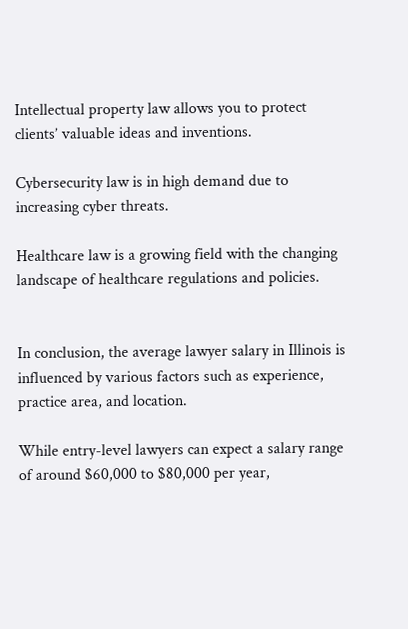Intellectual property law allows you to protect clients’ valuable ideas and inventions.

Cybersecurity law is in high demand due to increasing cyber threats.

Healthcare law is a growing field with the changing landscape of healthcare regulations and policies.


In conclusion, the average lawyer salary in Illinois is influenced by various factors such as experience, practice area, and location.

While entry-level lawyers can expect a salary range of around $60,000 to $80,000 per year,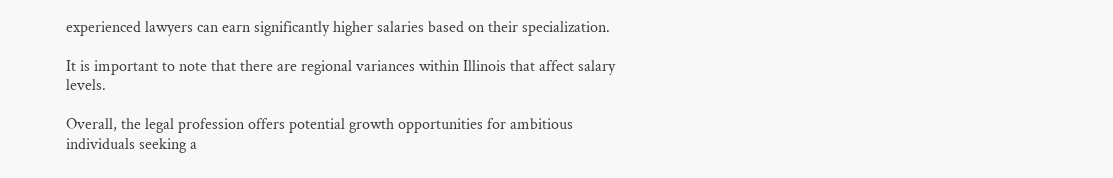experienced lawyers can earn significantly higher salaries based on their specialization.

It is important to note that there are regional variances within Illinois that affect salary levels.

Overall, the legal profession offers potential growth opportunities for ambitious individuals seeking a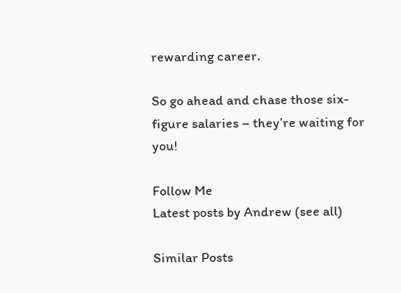rewarding career.

So go ahead and chase those six-figure salaries – they’re waiting for you!

Follow Me
Latest posts by Andrew (see all)

Similar Posts